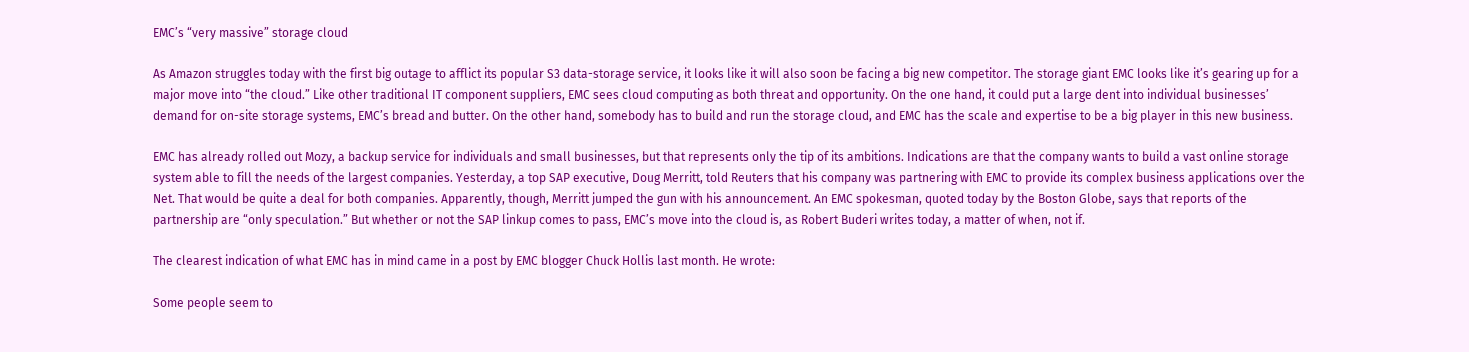EMC’s “very massive” storage cloud

As Amazon struggles today with the first big outage to afflict its popular S3 data-storage service, it looks like it will also soon be facing a big new competitor. The storage giant EMC looks like it’s gearing up for a major move into “the cloud.” Like other traditional IT component suppliers, EMC sees cloud computing as both threat and opportunity. On the one hand, it could put a large dent into individual businesses’ demand for on-site storage systems, EMC’s bread and butter. On the other hand, somebody has to build and run the storage cloud, and EMC has the scale and expertise to be a big player in this new business.

EMC has already rolled out Mozy, a backup service for individuals and small businesses, but that represents only the tip of its ambitions. Indications are that the company wants to build a vast online storage system able to fill the needs of the largest companies. Yesterday, a top SAP executive, Doug Merritt, told Reuters that his company was partnering with EMC to provide its complex business applications over the Net. That would be quite a deal for both companies. Apparently, though, Merritt jumped the gun with his announcement. An EMC spokesman, quoted today by the Boston Globe, says that reports of the partnership are “only speculation.” But whether or not the SAP linkup comes to pass, EMC’s move into the cloud is, as Robert Buderi writes today, a matter of when, not if.

The clearest indication of what EMC has in mind came in a post by EMC blogger Chuck Hollis last month. He wrote:

Some people seem to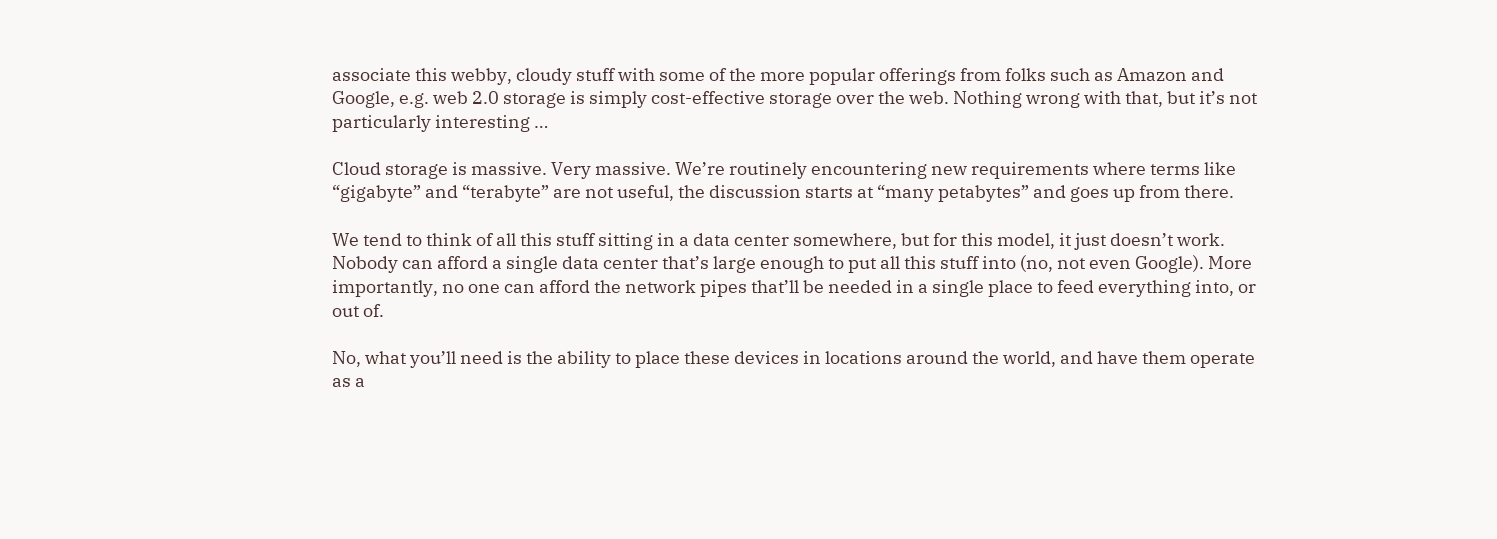associate this webby, cloudy stuff with some of the more popular offerings from folks such as Amazon and Google, e.g. web 2.0 storage is simply cost-effective storage over the web. Nothing wrong with that, but it’s not particularly interesting …

Cloud storage is massive. Very massive. We’re routinely encountering new requirements where terms like “gigabyte” and “terabyte” are not useful, the discussion starts at “many petabytes” and goes up from there.

We tend to think of all this stuff sitting in a data center somewhere, but for this model, it just doesn’t work. Nobody can afford a single data center that’s large enough to put all this stuff into (no, not even Google). More importantly, no one can afford the network pipes that’ll be needed in a single place to feed everything into, or out of.

No, what you’ll need is the ability to place these devices in locations around the world, and have them operate as a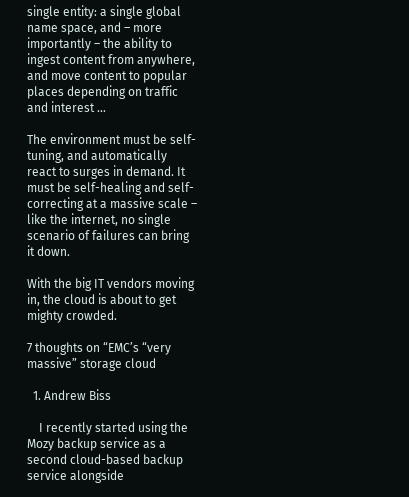single entity: a single global name space, and – more importantly – the ability to ingest content from anywhere, and move content to popular places depending on traffic and interest …

The environment must be self-tuning, and automatically react to surges in demand. It must be self-healing and self-correcting at a massive scale – like the internet, no single scenario of failures can bring it down.

With the big IT vendors moving in, the cloud is about to get mighty crowded.

7 thoughts on “EMC’s “very massive” storage cloud

  1. Andrew Biss

    I recently started using the Mozy backup service as a second cloud-based backup service alongside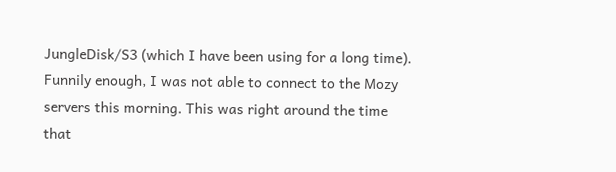JungleDisk/S3 (which I have been using for a long time). Funnily enough, I was not able to connect to the Mozy servers this morning. This was right around the time that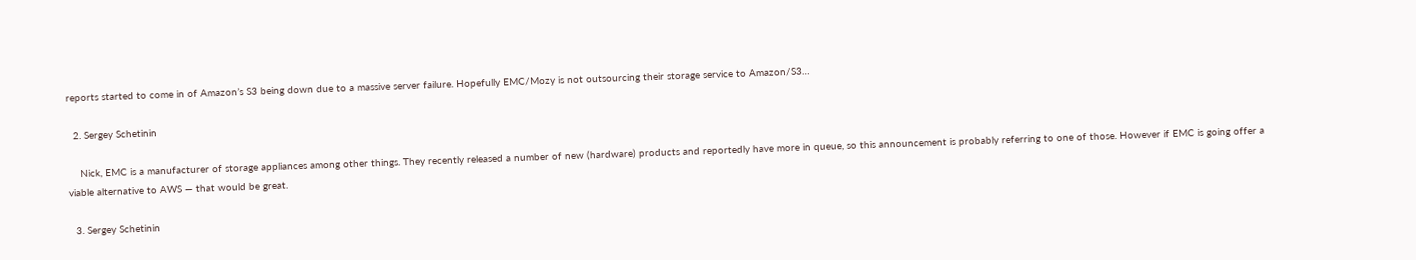reports started to come in of Amazon’s S3 being down due to a massive server failure. Hopefully EMC/Mozy is not outsourcing their storage service to Amazon/S3…

  2. Sergey Schetinin

    Nick, EMC is a manufacturer of storage appliances among other things. They recently released a number of new (hardware) products and reportedly have more in queue, so this announcement is probably referring to one of those. However if EMC is going offer a viable alternative to AWS — that would be great.

  3. Sergey Schetinin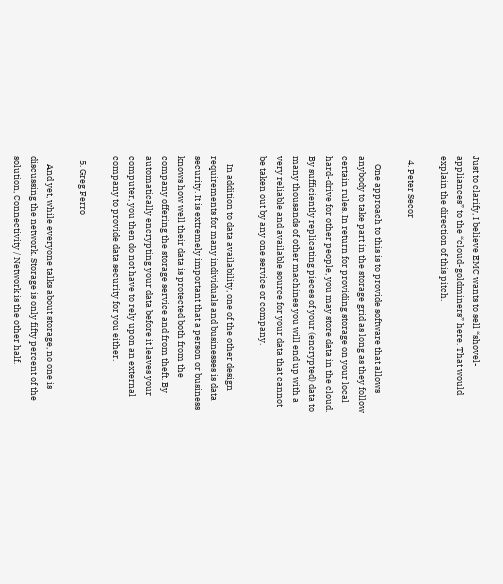Just to clarify, I believe EMC wants to sell “shovel-appliances” to the “cloud-goldminers” here. That would explain the direction of this pitch.

  4. Peter Secor

    One approach to this is to provide software that allows anybody to take part in the storage grid as long as they follow certain rules. In return for providing storage on your local hard-drive for other people, you may store data in the cloud. By sufficiently replicating pieces of your (encrypted) data to many thousands of other machines you will end up with a very reliable and available source for your data that cannot be taken out by any one service or company.

    In addition to data availability, one of the other design requirements for many individuals and businesses is data security. It is extremely important that a person or business knows how well their data is protected both from the company offering the storage service and from theft. By automatically encrypting your data before it leaves your computer, you then do not have to rely upon an external company to provide data security for you either.

  5. Greg Ferro

    And yet, while everyone talks about storage, no one is discussing the network. Storage is only fifty percent of the solution, Connectivity / Network is the other half.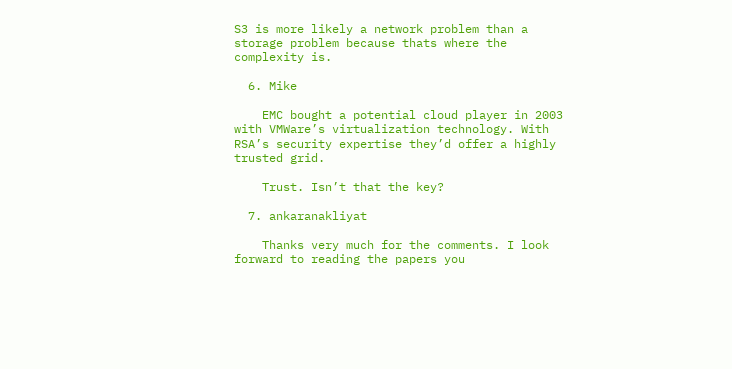S3 is more likely a network problem than a storage problem because thats where the complexity is.

  6. Mike

    EMC bought a potential cloud player in 2003 with VMWare’s virtualization technology. With RSA’s security expertise they’d offer a highly trusted grid.

    Trust. Isn’t that the key?

  7. ankaranakliyat

    Thanks very much for the comments. I look forward to reading the papers you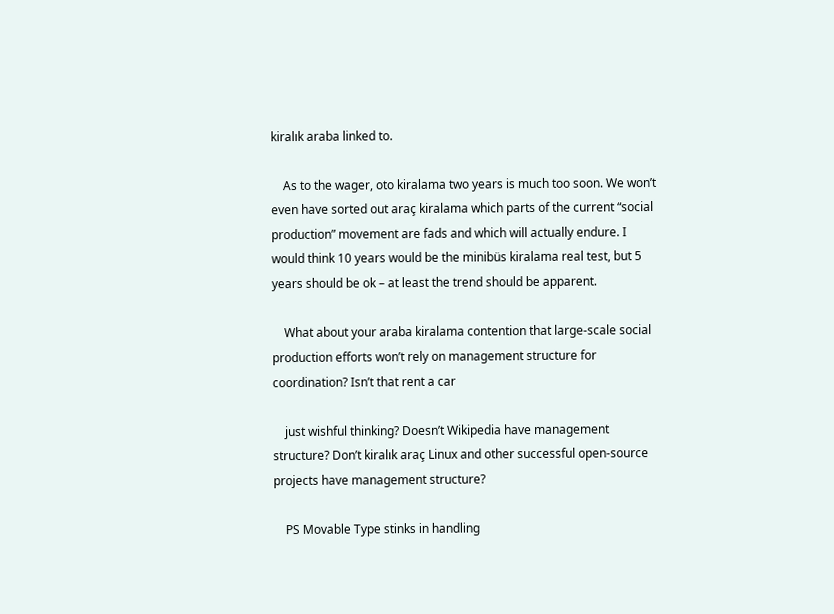kiralık araba linked to.

    As to the wager, oto kiralama two years is much too soon. We won’t even have sorted out araç kiralama which parts of the current “social production” movement are fads and which will actually endure. I would think 10 years would be the minibüs kiralama real test, but 5 years should be ok – at least the trend should be apparent.

    What about your araba kiralama contention that large-scale social production efforts won’t rely on management structure for coordination? Isn’t that rent a car

    just wishful thinking? Doesn’t Wikipedia have management structure? Don’t kiralık araç Linux and other successful open-source projects have management structure?

    PS Movable Type stinks in handling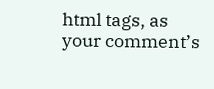html tags, as your comment’s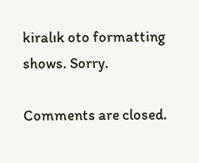kiralık oto formatting shows. Sorry.

Comments are closed.